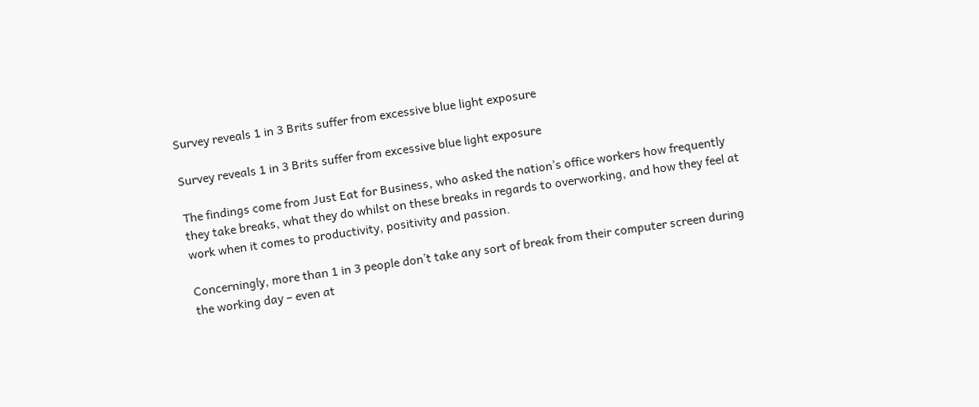Survey reveals 1 in 3 Brits suffer from excessive blue light exposure

Survey reveals 1 in 3 Brits suffer from excessive blue light exposure

The findings come from Just Eat for Business, who asked the nation’s office workers how frequently they take breaks, what they do whilst on these breaks in regards to overworking, and how they feel at work when it comes to productivity, positivity and passion.

Concerningly, more than 1 in 3 people don’t take any sort of break from their computer screen during the working day – even at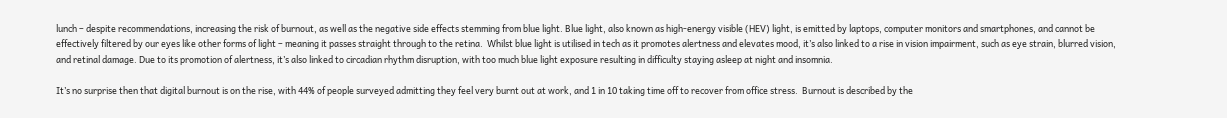lunch – despite recommendations, increasing the risk of burnout, as well as the negative side effects stemming from blue light. Blue light, also known as high-energy visible (HEV) light, is emitted by laptops, computer monitors and smartphones, and cannot be effectively filtered by our eyes like other forms of light – meaning it passes straight through to the retina.  Whilst blue light is utilised in tech as it promotes alertness and elevates mood, it’s also linked to a rise in vision impairment, such as eye strain, blurred vision, and retinal damage. Due to its promotion of alertness, it’s also linked to circadian rhythm disruption, with too much blue light exposure resulting in difficulty staying asleep at night and insomnia.

It’s no surprise then that digital burnout is on the rise, with 44% of people surveyed admitting they feel very burnt out at work, and 1 in 10 taking time off to recover from office stress.  Burnout is described by the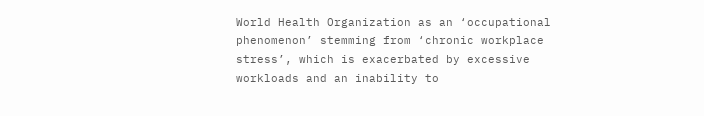World Health Organization as an ‘occupational phenomenon’ stemming from ‘chronic workplace stress’, which is exacerbated by excessive workloads and an inability to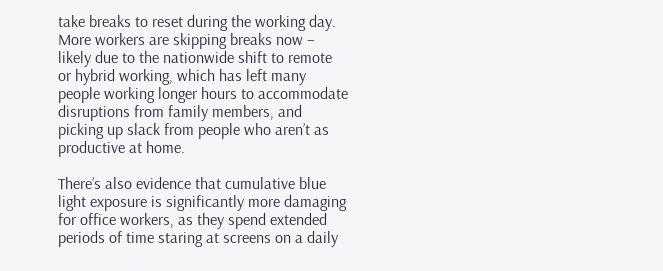take breaks to reset during the working day. More workers are skipping breaks now – likely due to the nationwide shift to remote or hybrid working, which has left many people working longer hours to accommodate disruptions from family members, and picking up slack from people who aren’t as productive at home.

There’s also evidence that cumulative blue light exposure is significantly more damaging for office workers, as they spend extended periods of time staring at screens on a daily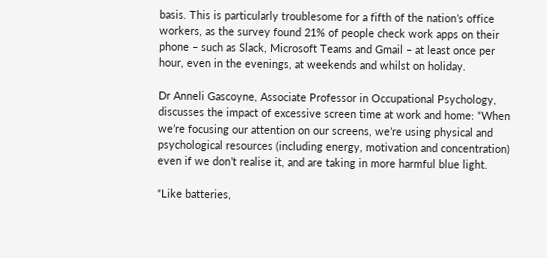basis. This is particularly troublesome for a fifth of the nation’s office workers, as the survey found 21% of people check work apps on their phone – such as Slack, Microsoft Teams and Gmail – at least once per hour, even in the evenings, at weekends and whilst on holiday.

Dr Anneli Gascoyne, Associate Professor in Occupational Psychology, discusses the impact of excessive screen time at work and home: “When we’re focusing our attention on our screens, we’re using physical and psychological resources (including energy, motivation and concentration) even if we don’t realise it, and are taking in more harmful blue light.

“Like batteries,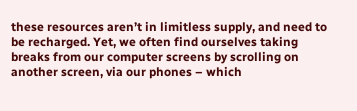these resources aren’t in limitless supply, and need to be recharged. Yet, we often find ourselves taking breaks from our computer screens by scrolling on another screen, via our phones – which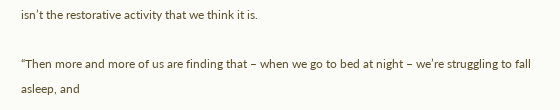isn’t the restorative activity that we think it is.

“Then more and more of us are finding that – when we go to bed at night – we’re struggling to fall asleep, and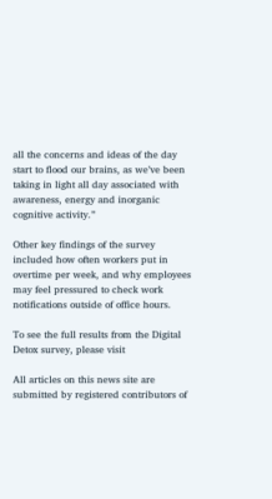all the concerns and ideas of the day start to flood our brains, as we’ve been taking in light all day associated with awareness, energy and inorganic cognitive activity.”

Other key findings of the survey included how often workers put in overtime per week, and why employees may feel pressured to check work notifications outside of office hours.

To see the full results from the Digital Detox survey, please visit

All articles on this news site are submitted by registered contributors of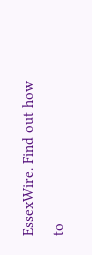EssexWire. Find out how to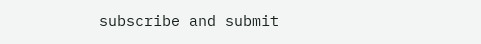subscribe and submit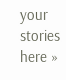your stories here »